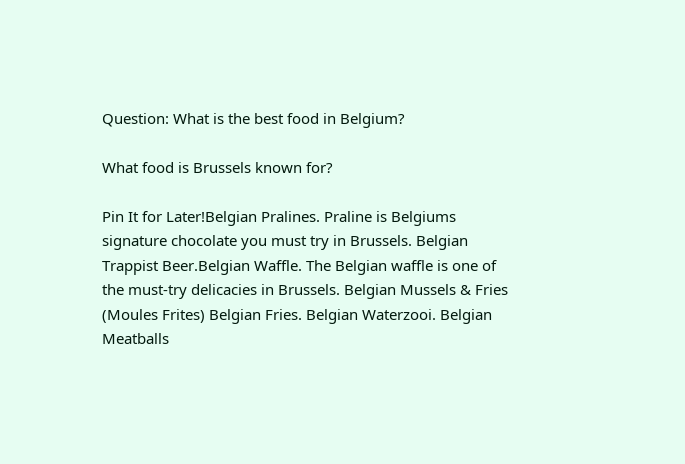Question: What is the best food in Belgium?

What food is Brussels known for?

Pin It for Later!Belgian Pralines. Praline is Belgiums signature chocolate you must try in Brussels. Belgian Trappist Beer.Belgian Waffle. The Belgian waffle is one of the must-try delicacies in Brussels. Belgian Mussels & Fries (Moules Frites) Belgian Fries. Belgian Waterzooi. Belgian Meatballs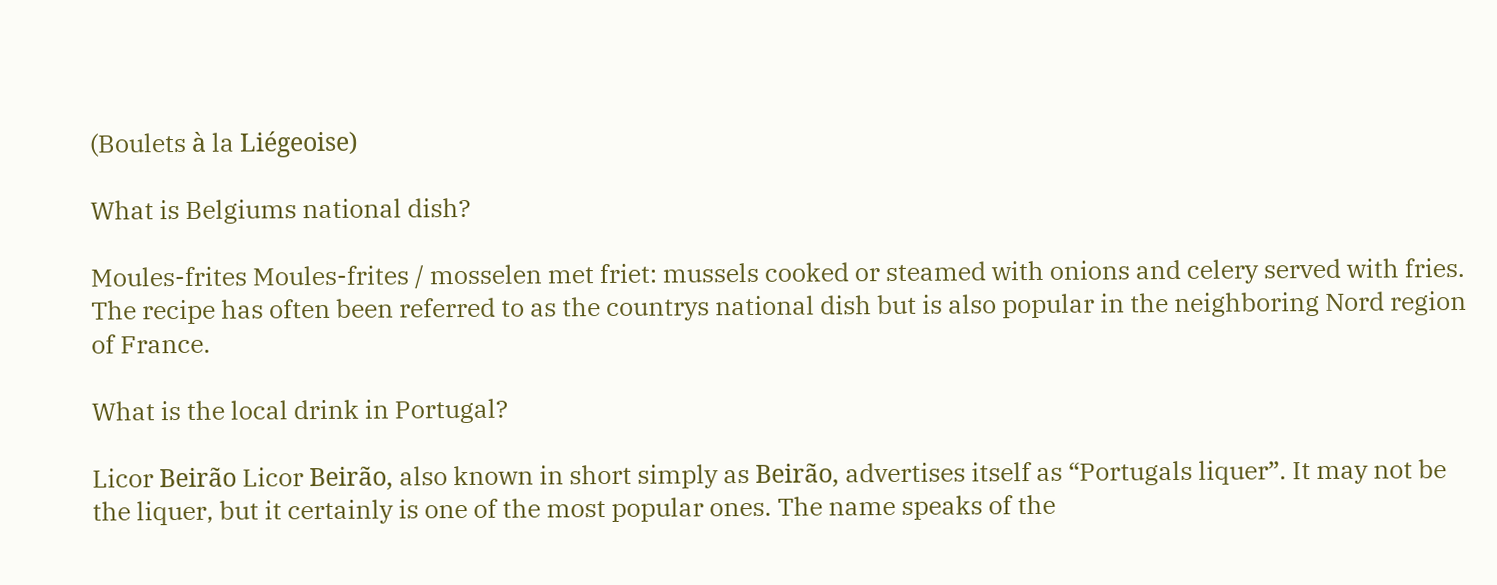(Boulets à la Liégeoise)

What is Belgiums national dish?

Moules-frites Moules-frites / mosselen met friet: mussels cooked or steamed with onions and celery served with fries. The recipe has often been referred to as the countrys national dish but is also popular in the neighboring Nord region of France.

What is the local drink in Portugal?

Licor Beirão Licor Beirão, also known in short simply as Beirão, advertises itself as “Portugals liquer”. It may not be the liquer, but it certainly is one of the most popular ones. The name speaks of the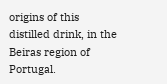origins of this distilled drink, in the Beiras region of Portugal.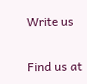Write us

Find us at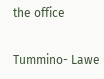the office

Tummino- Lawe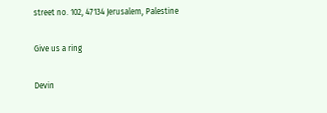street no. 102, 47134 Jerusalem, Palestine

Give us a ring

Devin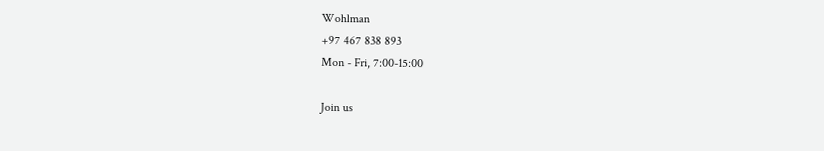Wohlman
+97 467 838 893
Mon - Fri, 7:00-15:00

Join us